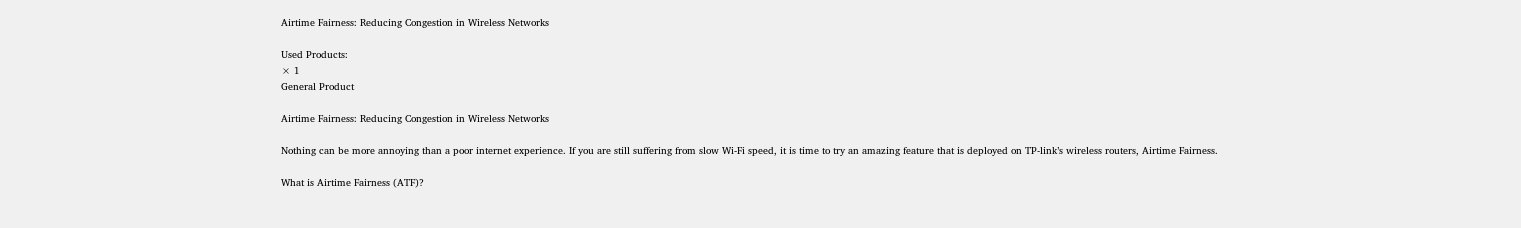Airtime Fairness: Reducing Congestion in Wireless Networks

Used Products:
× 1
General Product

Airtime Fairness: Reducing Congestion in Wireless Networks

Nothing can be more annoying than a poor internet experience. If you are still suffering from slow Wi-Fi speed, it is time to try an amazing feature that is deployed on TP-link’s wireless routers, Airtime Fairness.

What is Airtime Fairness (ATF)?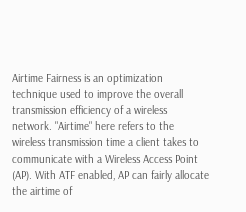Airtime Fairness is an optimization technique used to improve the overall transmission efficiency of a wireless network. "Airtime" here refers to the wireless transmission time a client takes to communicate with a Wireless Access Point (AP). With ATF enabled, AP can fairly allocate the airtime of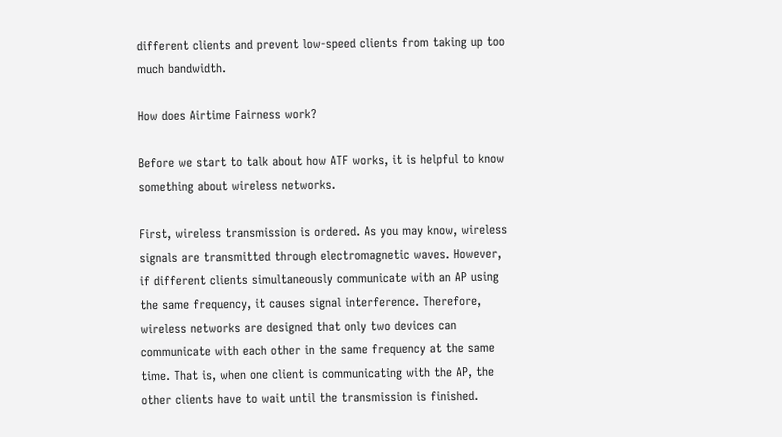different clients and prevent low-speed clients from taking up too much bandwidth.

How does Airtime Fairness work?

Before we start to talk about how ATF works, it is helpful to know something about wireless networks.

First, wireless transmission is ordered. As you may know, wireless signals are transmitted through electromagnetic waves. However, if different clients simultaneously communicate with an AP using the same frequency, it causes signal interference. Therefore, wireless networks are designed that only two devices can communicate with each other in the same frequency at the same time. That is, when one client is communicating with the AP, the other clients have to wait until the transmission is finished.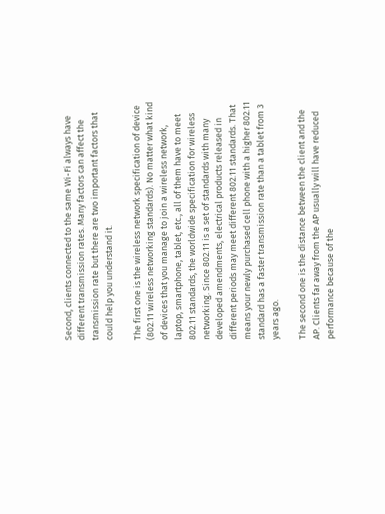Second, clients connected to the same Wi-Fi always have different transmission rates. Many factors can affect the transmission rate but there are two important factors that could help you understand it.

The first one is the wireless network specification of device (802.11 wireless networking standards). No matter what kind of devices that you manage to join a wireless network, laptop, smartphone, tablet, etc., all of them have to meet 802.11 standards, the worldwide specification for wireless networking. Since 802.11 is a set of standards with many developed amendments, electrical products released in different periods may meet different 802.11 standards. That means your newly purchased cell phone with a higher 802.11 standard has a faster transmission rate than a tablet from 3 years ago.

The second one is the distance between the client and the AP. Clients far away from the AP usually will have reduced performance because of the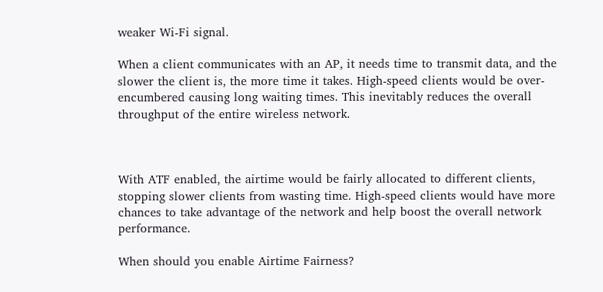weaker Wi-Fi signal.

When a client communicates with an AP, it needs time to transmit data, and the slower the client is, the more time it takes. High-speed clients would be over-encumbered causing long waiting times. This inevitably reduces the overall throughput of the entire wireless network.



With ATF enabled, the airtime would be fairly allocated to different clients, stopping slower clients from wasting time. High-speed clients would have more chances to take advantage of the network and help boost the overall network performance.

When should you enable Airtime Fairness?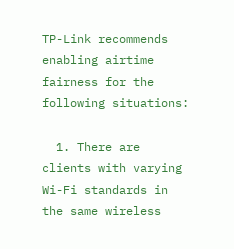TP-Link recommends enabling airtime fairness for the following situations:

  1. There are clients with varying Wi-Fi standards in the same wireless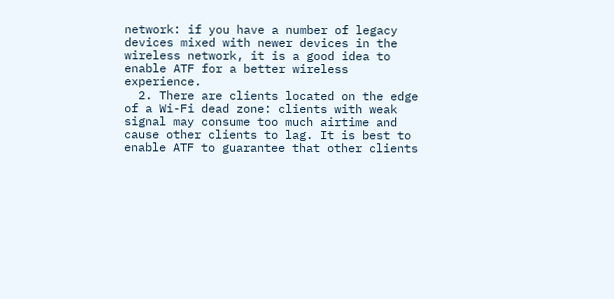network: if you have a number of legacy devices mixed with newer devices in the wireless network, it is a good idea to enable ATF for a better wireless experience.
  2. There are clients located on the edge of a Wi-Fi dead zone: clients with weak signal may consume too much airtime and cause other clients to lag. It is best to enable ATF to guarantee that other clients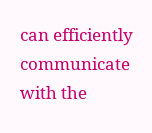can efficiently communicate with the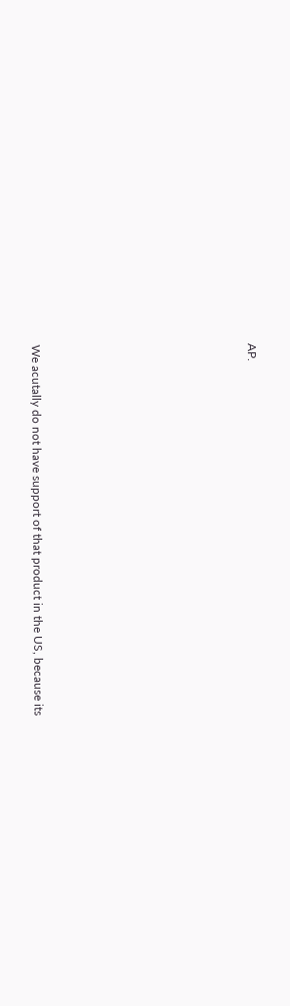AP.











We acutally do not have support of that product in the US, because its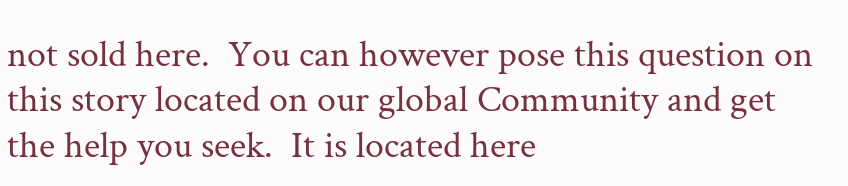not sold here.  You can however pose this question on this story located on our global Community and get the help you seek.  It is located here